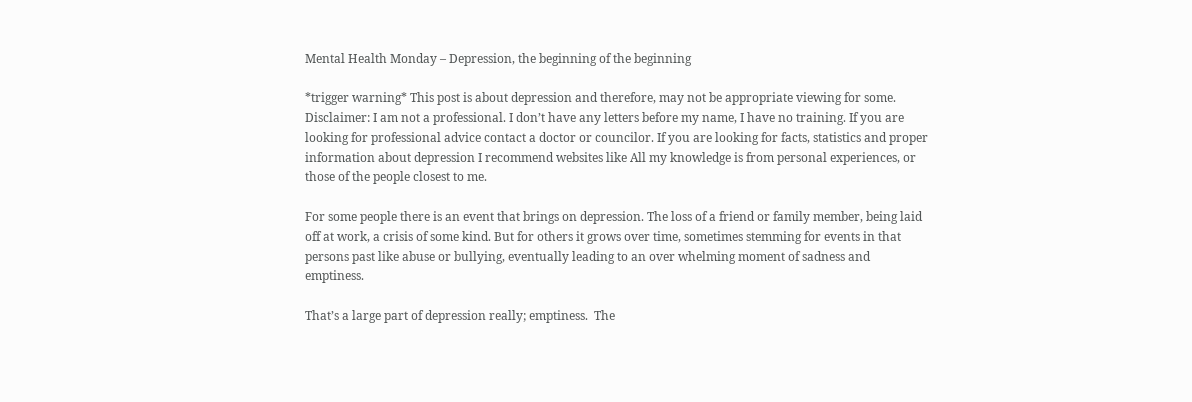Mental Health Monday – Depression, the beginning of the beginning

*trigger warning* This post is about depression and therefore, may not be appropriate viewing for some.
Disclaimer: I am not a professional. I don’t have any letters before my name, I have no training. If you are looking for professional advice contact a doctor or councilor. If you are looking for facts, statistics and proper information about depression I recommend websites like All my knowledge is from personal experiences, or those of the people closest to me.

For some people there is an event that brings on depression. The loss of a friend or family member, being laid off at work, a crisis of some kind. But for others it grows over time, sometimes stemming for events in that persons past like abuse or bullying, eventually leading to an over whelming moment of sadness and emptiness.

That’s a large part of depression really; emptiness.  The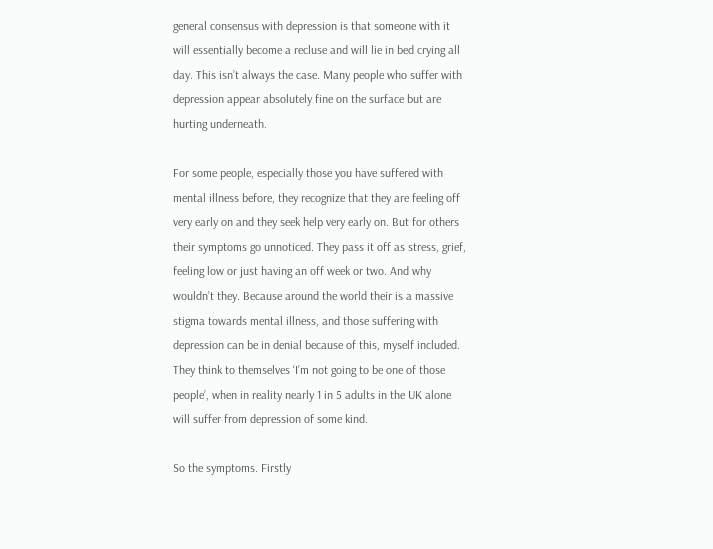general consensus with depression is that someone with it will essentially become a recluse and will lie in bed crying all day. This isn’t always the case. Many people who suffer with depression appear absolutely fine on the surface but are hurting underneath.

For some people, especially those you have suffered with mental illness before, they recognize that they are feeling off very early on and they seek help very early on. But for others their symptoms go unnoticed. They pass it off as stress, grief, feeling low or just having an off week or two. And why wouldn’t they. Because around the world their is a massive stigma towards mental illness, and those suffering with depression can be in denial because of this, myself included. They think to themselves ‘I’m not going to be one of those people’, when in reality nearly 1 in 5 adults in the UK alone will suffer from depression of some kind.

So the symptoms. Firstly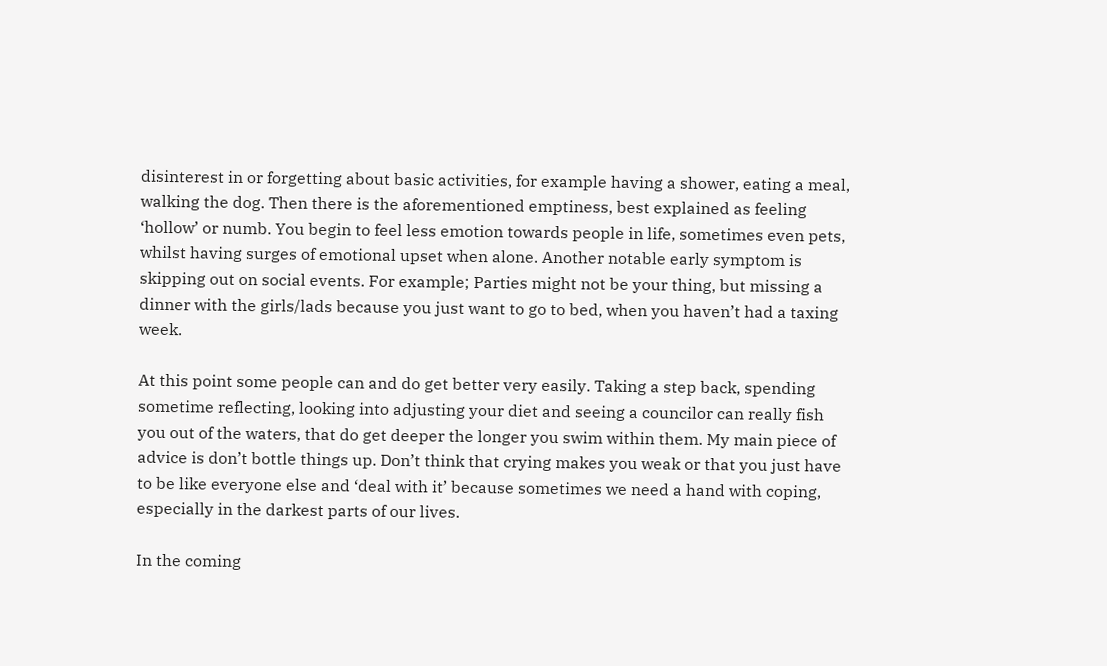disinterest in or forgetting about basic activities, for example having a shower, eating a meal, walking the dog. Then there is the aforementioned emptiness, best explained as feeling ‘hollow’ or numb. You begin to feel less emotion towards people in life, sometimes even pets, whilst having surges of emotional upset when alone. Another notable early symptom is skipping out on social events. For example; Parties might not be your thing, but missing a dinner with the girls/lads because you just want to go to bed, when you haven’t had a taxing week.

At this point some people can and do get better very easily. Taking a step back, spending sometime reflecting, looking into adjusting your diet and seeing a councilor can really fish you out of the waters, that do get deeper the longer you swim within them. My main piece of advice is don’t bottle things up. Don’t think that crying makes you weak or that you just have to be like everyone else and ‘deal with it’ because sometimes we need a hand with coping, especially in the darkest parts of our lives.

In the coming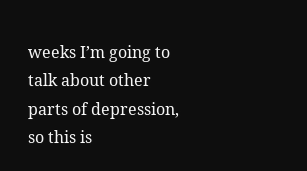weeks I’m going to talk about other parts of depression, so this is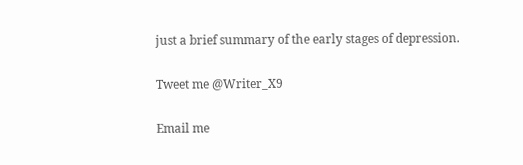just a brief summary of the early stages of depression.

Tweet me @Writer_X9

Email me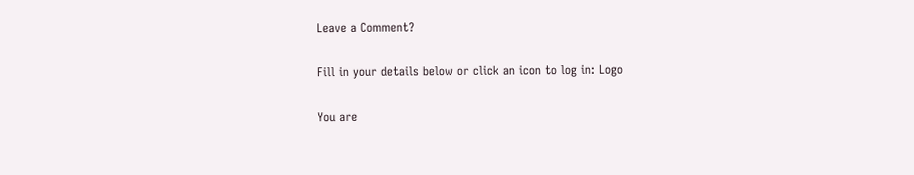Leave a Comment?

Fill in your details below or click an icon to log in: Logo

You are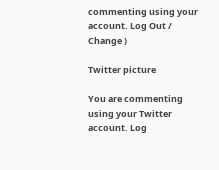commenting using your account. Log Out / Change )

Twitter picture

You are commenting using your Twitter account. Log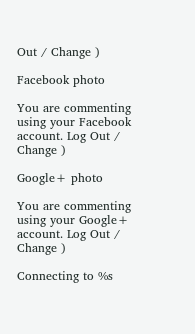Out / Change )

Facebook photo

You are commenting using your Facebook account. Log Out / Change )

Google+ photo

You are commenting using your Google+ account. Log Out / Change )

Connecting to %s